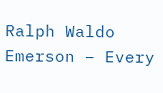Ralph Waldo Emerson – Every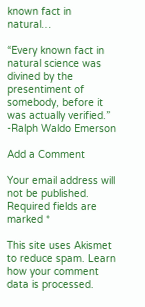known fact in natural…

“Every known fact in natural science was divined by the presentiment of somebody, before it was actually verified.”
-Ralph Waldo Emerson

Add a Comment

Your email address will not be published. Required fields are marked *

This site uses Akismet to reduce spam. Learn how your comment data is processed.